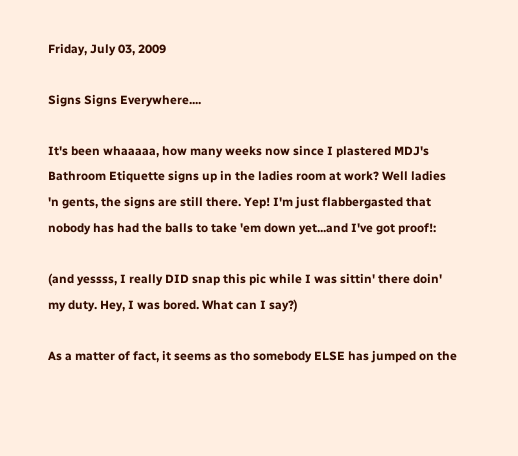Friday, July 03, 2009

Signs Signs Everywhere....

It's been whaaaaa, how many weeks now since I plastered MDJ's Bathroom Etiquette signs up in the ladies room at work? Well ladies 'n gents, the signs are still there. Yep! I'm just flabbergasted that nobody has had the balls to take 'em down yet...and I've got proof!:

(and yessss, I really DID snap this pic while I was sittin' there doin' my duty. Hey, I was bored. What can I say?)

As a matter of fact, it seems as tho somebody ELSE has jumped on the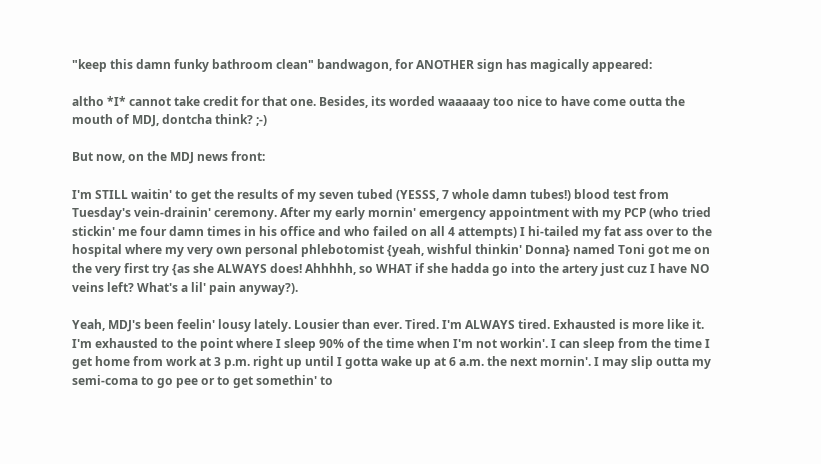"keep this damn funky bathroom clean" bandwagon, for ANOTHER sign has magically appeared:

altho *I* cannot take credit for that one. Besides, its worded waaaaay too nice to have come outta the mouth of MDJ, dontcha think? ;-)

But now, on the MDJ news front:

I'm STILL waitin' to get the results of my seven tubed (YESSS, 7 whole damn tubes!) blood test from Tuesday's vein-drainin' ceremony. After my early mornin' emergency appointment with my PCP (who tried stickin' me four damn times in his office and who failed on all 4 attempts) I hi-tailed my fat ass over to the hospital where my very own personal phlebotomist {yeah, wishful thinkin' Donna} named Toni got me on the very first try {as she ALWAYS does! Ahhhhh, so WHAT if she hadda go into the artery just cuz I have NO veins left? What's a lil' pain anyway?).

Yeah, MDJ's been feelin' lousy lately. Lousier than ever. Tired. I'm ALWAYS tired. Exhausted is more like it. I'm exhausted to the point where I sleep 90% of the time when I'm not workin'. I can sleep from the time I get home from work at 3 p.m. right up until I gotta wake up at 6 a.m. the next mornin'. I may slip outta my semi-coma to go pee or to get somethin' to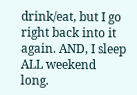drink/eat, but I go right back into it again. AND, I sleep ALL weekend long.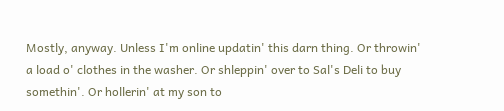Mostly, anyway. Unless I'm online updatin' this darn thing. Or throwin' a load o' clothes in the washer. Or shleppin' over to Sal's Deli to buy somethin'. Or hollerin' at my son to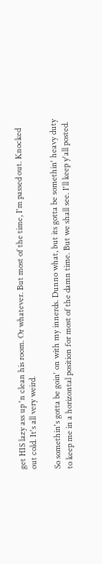get HIS lazy ass up 'n clean his room. Or whatever. But most of the time, I'm passed out. Knocked out cold. It's all very weird.

So somethin's gotta be goin' on with my innerds. Dunno what, but its gotta be somethin' heavy duty to keep me in a horizontal position for most of the damn time. But we shall see. I'll keep y'all posted.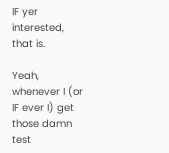IF yer interested, that is.

Yeah, whenever I (or IF ever I) get those damn test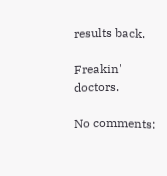results back.

Freakin' doctors.

No comments: